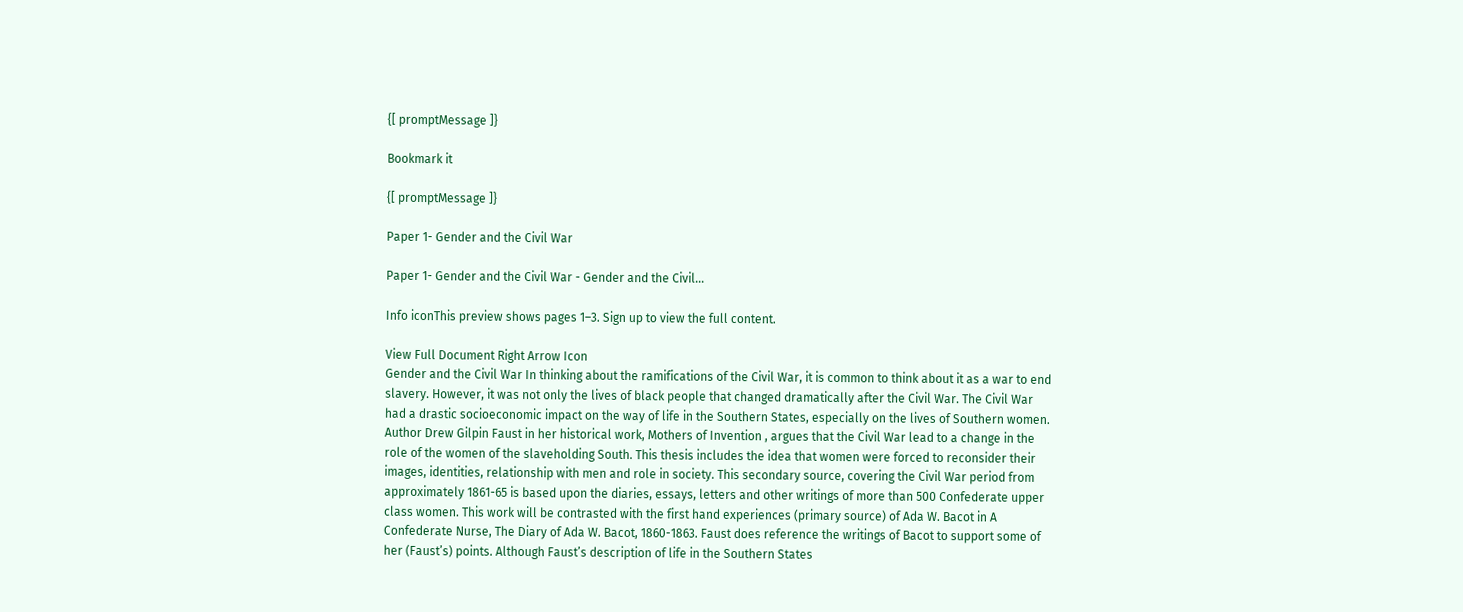{[ promptMessage ]}

Bookmark it

{[ promptMessage ]}

Paper 1- Gender and the Civil War

Paper 1- Gender and the Civil War - Gender and the Civil...

Info iconThis preview shows pages 1–3. Sign up to view the full content.

View Full Document Right Arrow Icon
Gender and the Civil War In thinking about the ramifications of the Civil War, it is common to think about it as a war to end slavery. However, it was not only the lives of black people that changed dramatically after the Civil War. The Civil War had a drastic socioeconomic impact on the way of life in the Southern States, especially on the lives of Southern women. Author Drew Gilpin Faust in her historical work, Mothers of Invention , argues that the Civil War lead to a change in the role of the women of the slaveholding South. This thesis includes the idea that women were forced to reconsider their images, identities, relationship with men and role in society. This secondary source, covering the Civil War period from approximately 1861-65 is based upon the diaries, essays, letters and other writings of more than 500 Confederate upper class women. This work will be contrasted with the first hand experiences (primary source) of Ada W. Bacot in A Confederate Nurse, The Diary of Ada W. Bacot, 1860-1863. Faust does reference the writings of Bacot to support some of her (Faust’s) points. Although Faust’s description of life in the Southern States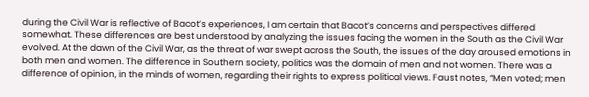during the Civil War is reflective of Bacot’s experiences, I am certain that Bacot’s concerns and perspectives differed somewhat. These differences are best understood by analyzing the issues facing the women in the South as the Civil War evolved. At the dawn of the Civil War, as the threat of war swept across the South, the issues of the day aroused emotions in both men and women. The difference in Southern society, politics was the domain of men and not women. There was a difference of opinion, in the minds of women, regarding their rights to express political views. Faust notes, “Men voted; men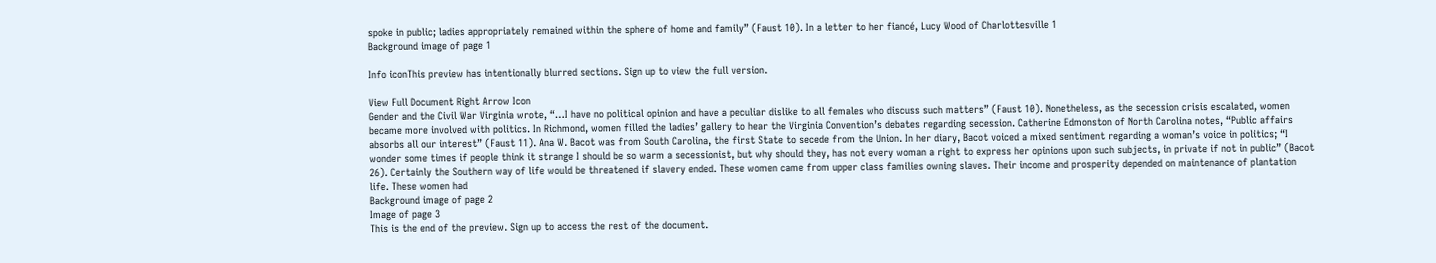spoke in public; ladies appropriately remained within the sphere of home and family” (Faust 10). In a letter to her fiancé, Lucy Wood of Charlottesville 1
Background image of page 1

Info iconThis preview has intentionally blurred sections. Sign up to view the full version.

View Full Document Right Arrow Icon
Gender and the Civil War Virginia wrote, “…I have no political opinion and have a peculiar dislike to all females who discuss such matters” (Faust 10). Nonetheless, as the secession crisis escalated, women became more involved with politics. In Richmond, women filled the ladies’ gallery to hear the Virginia Convention’s debates regarding secession. Catherine Edmonston of North Carolina notes, “Public affairs absorbs all our interest” (Faust 11). Ana W. Bacot was from South Carolina, the first State to secede from the Union. In her diary, Bacot voiced a mixed sentiment regarding a woman’s voice in politics; “I wonder some times if people think it strange I should be so warm a secessionist, but why should they, has not every woman a right to express her opinions upon such subjects, in private if not in public” (Bacot 26). Certainly the Southern way of life would be threatened if slavery ended. These women came from upper class families owning slaves. Their income and prosperity depended on maintenance of plantation life. These women had
Background image of page 2
Image of page 3
This is the end of the preview. Sign up to access the rest of the document.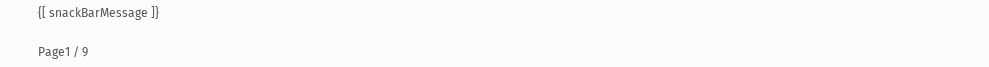{[ snackBarMessage ]}

Page1 / 9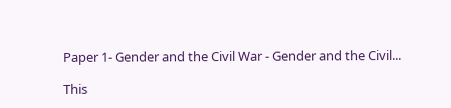Paper 1- Gender and the Civil War - Gender and the Civil...

This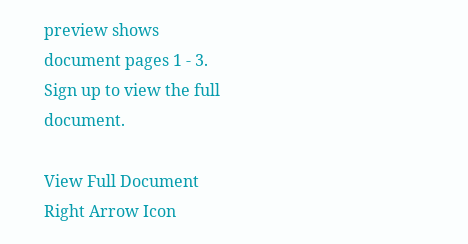preview shows document pages 1 - 3. Sign up to view the full document.

View Full Document Right Arrow Icon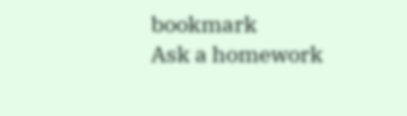bookmark
Ask a homework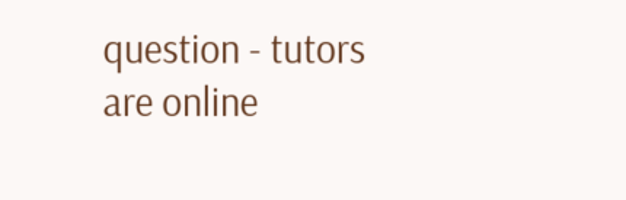question - tutors are online